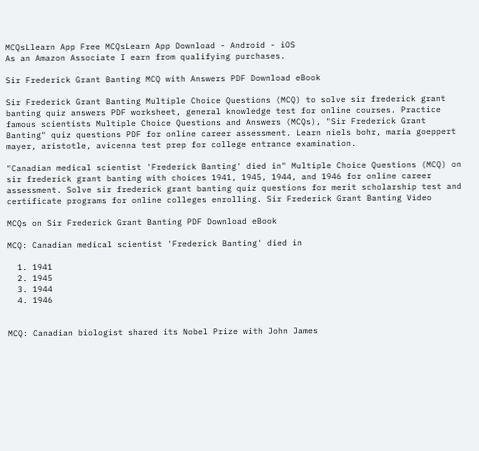MCQsLlearn App Free MCQsLearn App Download - Android - iOS
As an Amazon Associate I earn from qualifying purchases.

Sir Frederick Grant Banting MCQ with Answers PDF Download eBook

Sir Frederick Grant Banting Multiple Choice Questions (MCQ) to solve sir frederick grant banting quiz answers PDF worksheet, general knowledge test for online courses. Practice famous scientists Multiple Choice Questions and Answers (MCQs), "Sir Frederick Grant Banting" quiz questions PDF for online career assessment. Learn niels bohr, maria goeppert mayer, aristotle, avicenna test prep for college entrance examination.

"Canadian medical scientist 'Frederick Banting' died in" Multiple Choice Questions (MCQ) on sir frederick grant banting with choices 1941, 1945, 1944, and 1946 for online career assessment. Solve sir frederick grant banting quiz questions for merit scholarship test and certificate programs for online colleges enrolling. Sir Frederick Grant Banting Video

MCQs on Sir Frederick Grant Banting PDF Download eBook

MCQ: Canadian medical scientist 'Frederick Banting' died in

  1. 1941
  2. 1945
  3. 1944
  4. 1946


MCQ: Canadian biologist shared its Nobel Prize with John James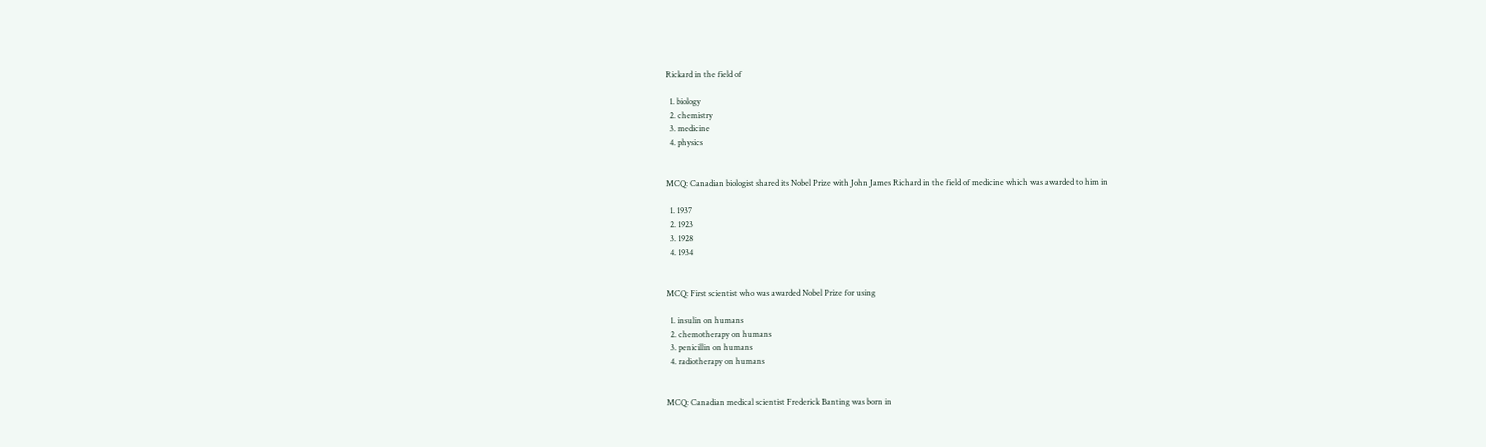Rickard in the field of

  1. biology
  2. chemistry
  3. medicine
  4. physics


MCQ: Canadian biologist shared its Nobel Prize with John James Richard in the field of medicine which was awarded to him in

  1. 1937
  2. 1923
  3. 1928
  4. 1934


MCQ: First scientist who was awarded Nobel Prize for using

  1. insulin on humans
  2. chemotherapy on humans
  3. penicillin on humans
  4. radiotherapy on humans


MCQ: Canadian medical scientist Frederick Banting was born in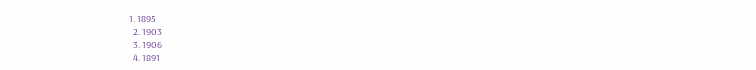1. 1895
  2. 1903
  3. 1906
  4. 1891